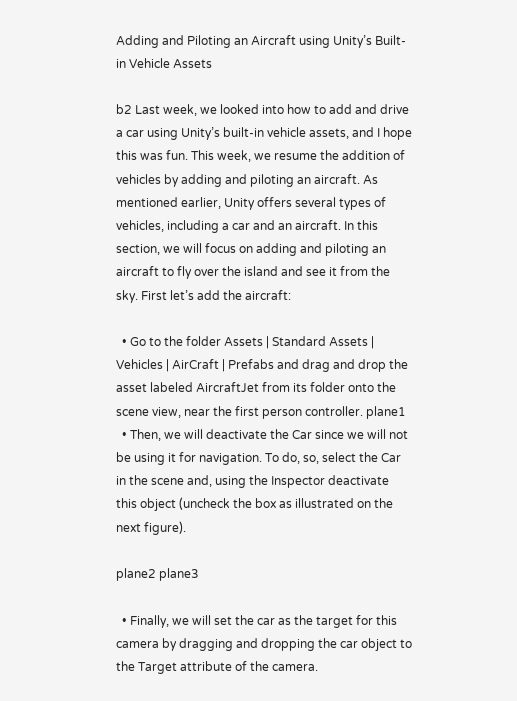Adding and Piloting an Aircraft using Unity’s Built-in Vehicle Assets

b2 Last week, we looked into how to add and drive a car using Unity’s built-in vehicle assets, and I hope this was fun. This week, we resume the addition of vehicles by adding and piloting an aircraft. As mentioned earlier, Unity offers several types of vehicles, including a car and an aircraft. In this section, we will focus on adding and piloting an aircraft to fly over the island and see it from the sky. First let’s add the aircraft:

  • Go to the folder Assets | Standard Assets | Vehicles | AirCraft | Prefabs and drag and drop the asset labeled AircraftJet from its folder onto the scene view, near the first person controller. plane1
  • Then, we will deactivate the Car since we will not be using it for navigation. To do, so, select the Car in the scene and, using the Inspector deactivate this object (uncheck the box as illustrated on the next figure).

plane2 plane3

  • Finally, we will set the car as the target for this camera by dragging and dropping the car object to the Target attribute of the camera.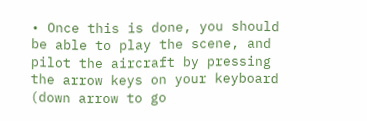• Once this is done, you should be able to play the scene, and pilot the aircraft by pressing the arrow keys on your keyboard (down arrow to go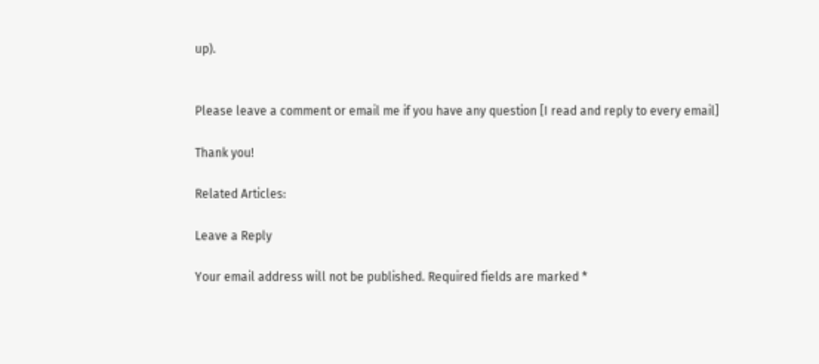up).


Please leave a comment or email me if you have any question [I read and reply to every email]

Thank you!

Related Articles:

Leave a Reply

Your email address will not be published. Required fields are marked *